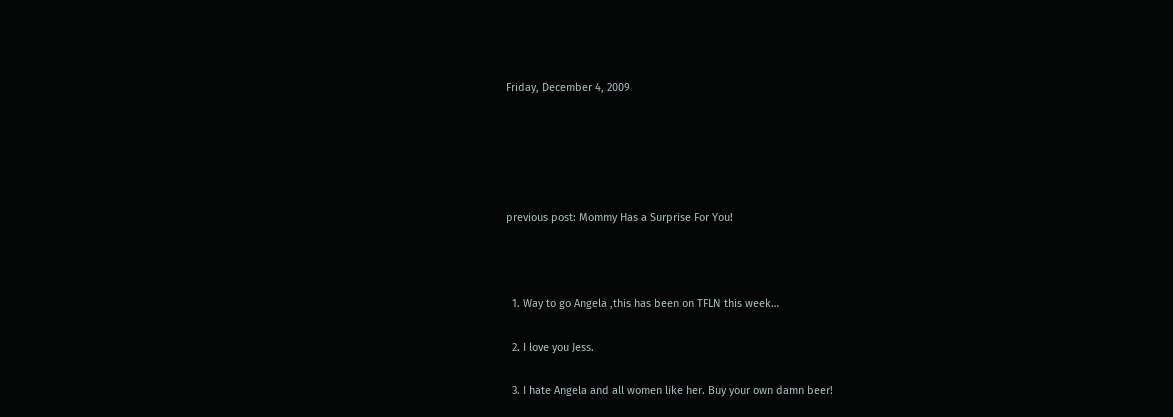Friday, December 4, 2009





previous post: Mommy Has a Surprise For You!



  1. Way to go Angela ,this has been on TFLN this week…

  2. I love you Jess.

  3. I hate Angela and all women like her. Buy your own damn beer!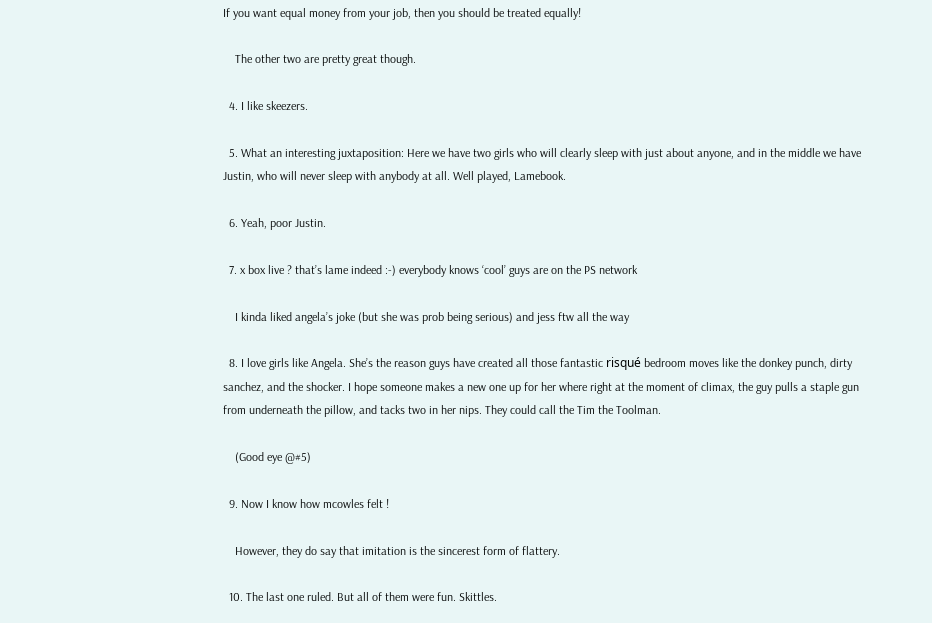If you want equal money from your job, then you should be treated equally!

    The other two are pretty great though.

  4. I like skeezers.

  5. What an interesting juxtaposition: Here we have two girls who will clearly sleep with just about anyone, and in the middle we have Justin, who will never sleep with anybody at all. Well played, Lamebook.

  6. Yeah, poor Justin.

  7. x box live ? that’s lame indeed :-) everybody knows ‘cool’ guys are on the PS network

    I kinda liked angela’s joke (but she was prob being serious) and jess ftw all the way

  8. I love girls like Angela. She’s the reason guys have created all those fantastic risqué bedroom moves like the donkey punch, dirty sanchez, and the shocker. I hope someone makes a new one up for her where right at the moment of climax, the guy pulls a staple gun from underneath the pillow, and tacks two in her nips. They could call the Tim the Toolman.

    (Good eye @#5)

  9. Now I know how mcowles felt !

    However, they do say that imitation is the sincerest form of flattery.

  10. The last one ruled. But all of them were fun. Skittles.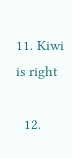11. Kiwi is right

  12.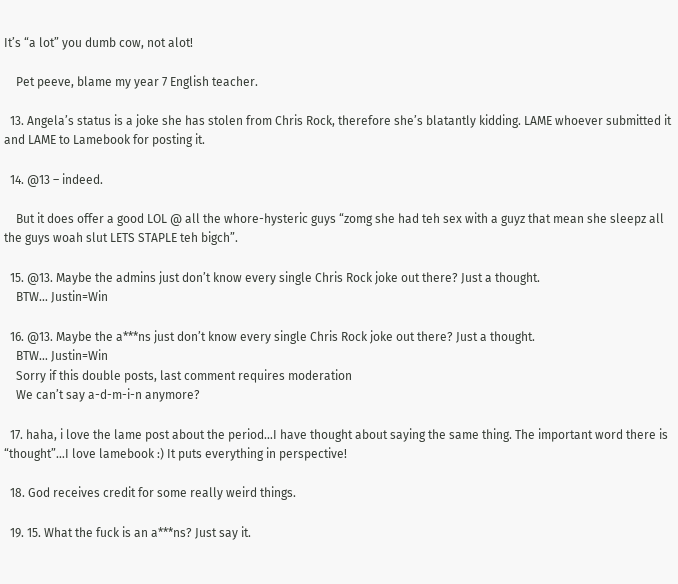It’s “a lot” you dumb cow, not alot!

    Pet peeve, blame my year 7 English teacher.

  13. Angela’s status is a joke she has stolen from Chris Rock, therefore she’s blatantly kidding. LAME whoever submitted it and LAME to Lamebook for posting it.

  14. @13 – indeed.

    But it does offer a good LOL @ all the whore-hysteric guys “zomg she had teh sex with a guyz that mean she sleepz all the guys woah slut LETS STAPLE teh bigch”.

  15. @13. Maybe the admins just don’t know every single Chris Rock joke out there? Just a thought.
    BTW… Justin=Win

  16. @13. Maybe the a***ns just don’t know every single Chris Rock joke out there? Just a thought.
    BTW… Justin=Win
    Sorry if this double posts, last comment requires moderation
    We can’t say a-d-m-i-n anymore?

  17. haha, i love the lame post about the period…I have thought about saying the same thing. The important word there is “thought”…I love lamebook :) It puts everything in perspective!

  18. God receives credit for some really weird things.

  19. 15. What the fuck is an a***ns? Just say it.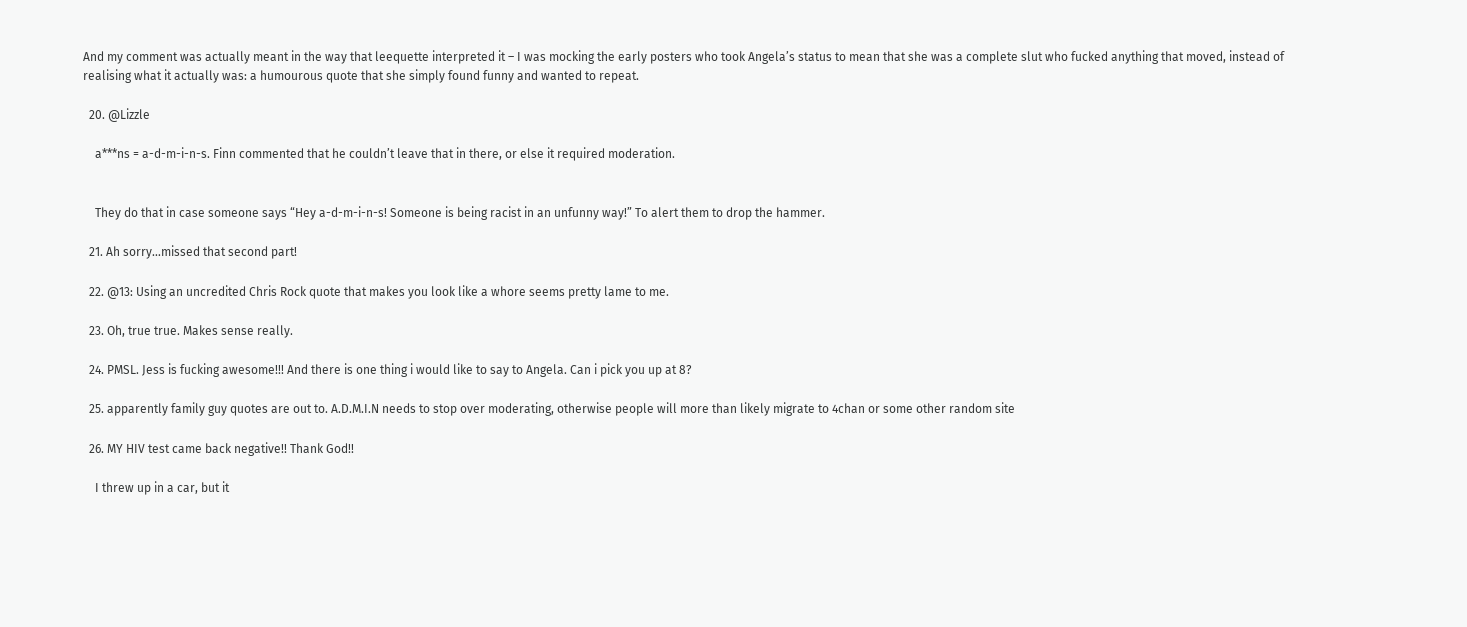And my comment was actually meant in the way that leequette interpreted it – I was mocking the early posters who took Angela’s status to mean that she was a complete slut who fucked anything that moved, instead of realising what it actually was: a humourous quote that she simply found funny and wanted to repeat.

  20. @Lizzle

    a***ns = a-d-m-i-n-s. Finn commented that he couldn’t leave that in there, or else it required moderation.


    They do that in case someone says “Hey a-d-m-i-n-s! Someone is being racist in an unfunny way!” To alert them to drop the hammer.

  21. Ah sorry…missed that second part!

  22. @13: Using an uncredited Chris Rock quote that makes you look like a whore seems pretty lame to me.

  23. Oh, true true. Makes sense really.

  24. PMSL. Jess is fucking awesome!!! And there is one thing i would like to say to Angela. Can i pick you up at 8?

  25. apparently family guy quotes are out to. A.D.M.I.N needs to stop over moderating, otherwise people will more than likely migrate to 4chan or some other random site

  26. MY HIV test came back negative!! Thank God!!

    I threw up in a car, but it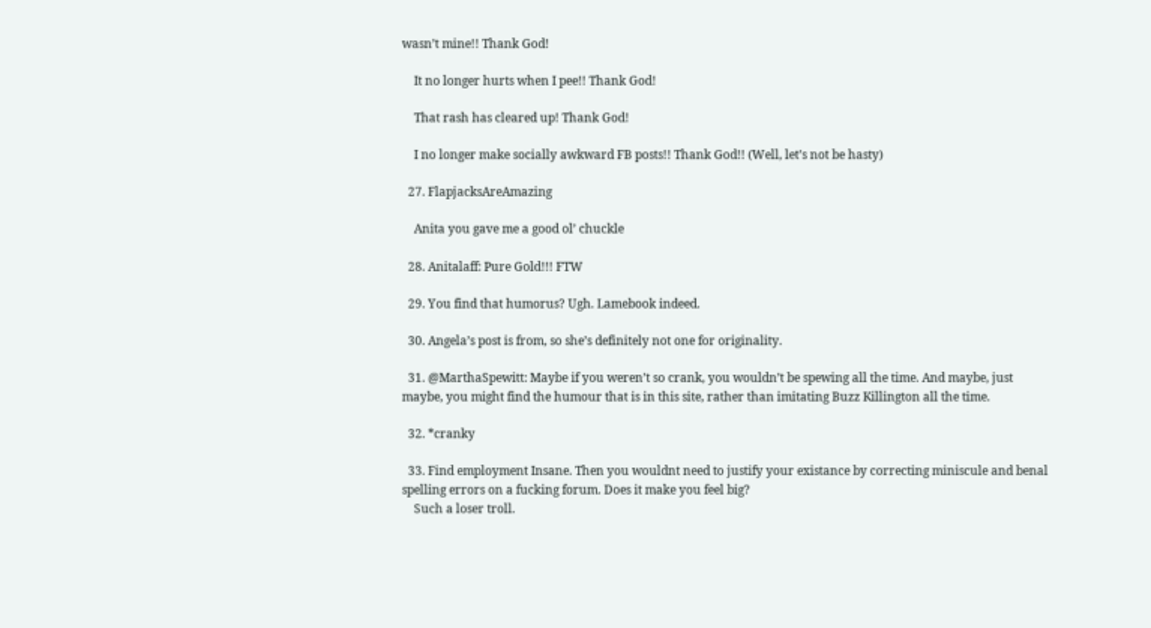wasn’t mine!! Thank God!

    It no longer hurts when I pee!! Thank God!

    That rash has cleared up! Thank God!

    I no longer make socially awkward FB posts!! Thank God!! (Well, let’s not be hasty)

  27. FlapjacksAreAmazing

    Anita you gave me a good ol’ chuckle

  28. Anitalaff: Pure Gold!!! FTW

  29. You find that humorus? Ugh. Lamebook indeed.

  30. Angela’s post is from, so she’s definitely not one for originality.

  31. @MarthaSpewitt: Maybe if you weren’t so crank, you wouldn’t be spewing all the time. And maybe, just maybe, you might find the humour that is in this site, rather than imitating Buzz Killington all the time.

  32. *cranky

  33. Find employment Insane. Then you wouldnt need to justify your existance by correcting miniscule and benal spelling errors on a fucking forum. Does it make you feel big?
    Such a loser troll.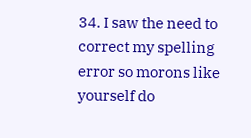34. I saw the need to correct my spelling error so morons like yourself do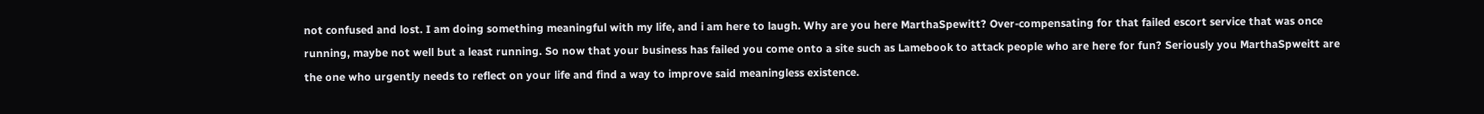not confused and lost. I am doing something meaningful with my life, and i am here to laugh. Why are you here MarthaSpewitt? Over-compensating for that failed escort service that was once running, maybe not well but a least running. So now that your business has failed you come onto a site such as Lamebook to attack people who are here for fun? Seriously you MarthaSpweitt are the one who urgently needs to reflect on your life and find a way to improve said meaningless existence.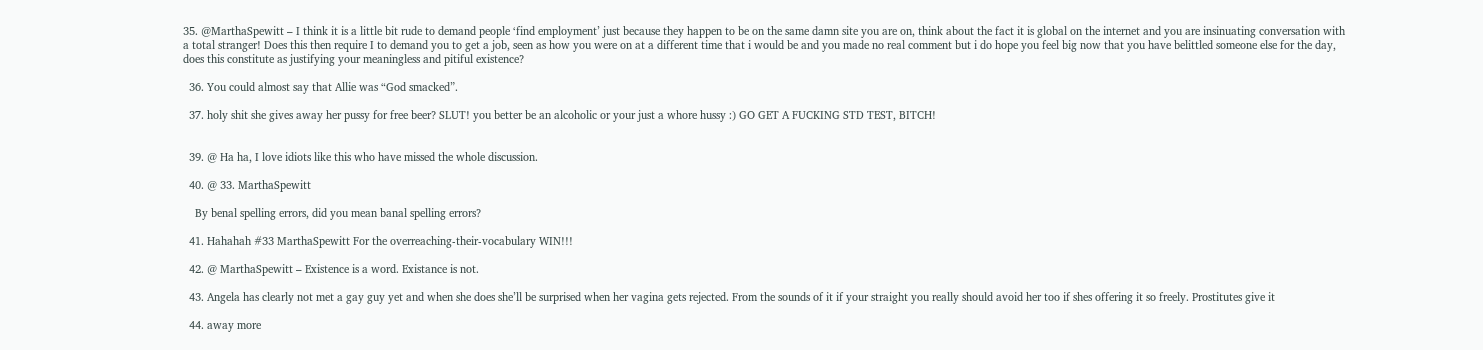35. @MarthaSpewitt – I think it is a little bit rude to demand people ‘find employment’ just because they happen to be on the same damn site you are on, think about the fact it is global on the internet and you are insinuating conversation with a total stranger! Does this then require I to demand you to get a job, seen as how you were on at a different time that i would be and you made no real comment but i do hope you feel big now that you have belittled someone else for the day, does this constitute as justifying your meaningless and pitiful existence?

  36. You could almost say that Allie was “God smacked”.

  37. holy shit she gives away her pussy for free beer? SLUT! you better be an alcoholic or your just a whore hussy :) GO GET A FUCKING STD TEST, BITCH!


  39. @ Ha ha, I love idiots like this who have missed the whole discussion.

  40. @ 33. MarthaSpewitt

    By benal spelling errors, did you mean banal spelling errors?

  41. Hahahah #33 MarthaSpewitt For the overreaching-their-vocabulary WIN!!!

  42. @ MarthaSpewitt – Existence is a word. Existance is not.

  43. Angela has clearly not met a gay guy yet and when she does she’ll be surprised when her vagina gets rejected. From the sounds of it if your straight you really should avoid her too if shes offering it so freely. Prostitutes give it

  44. away more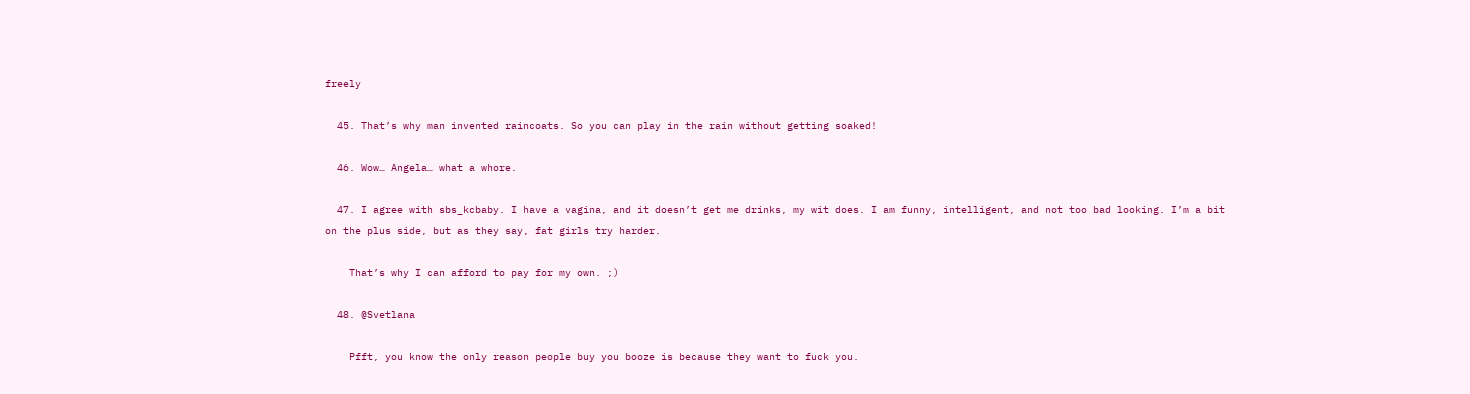freely

  45. That’s why man invented raincoats. So you can play in the rain without getting soaked!

  46. Wow… Angela… what a whore.

  47. I agree with sbs_kcbaby. I have a vagina, and it doesn’t get me drinks, my wit does. I am funny, intelligent, and not too bad looking. I’m a bit on the plus side, but as they say, fat girls try harder.

    That’s why I can afford to pay for my own. ;)

  48. @Svetlana

    Pfft, you know the only reason people buy you booze is because they want to fuck you.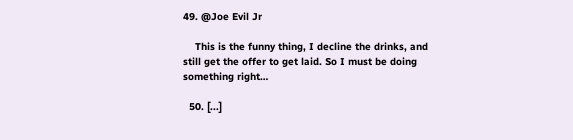49. @Joe Evil Jr

    This is the funny thing, I decline the drinks, and still get the offer to get laid. So I must be doing something right…

  50. [...]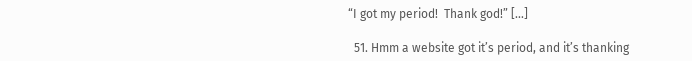“I got my period!  Thank god!” [...]

  51. Hmm a website got it’s period, and it’s thanking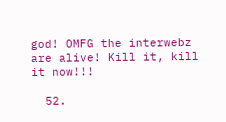god! OMFG the interwebz are alive! Kill it, kill it now!!!

  52.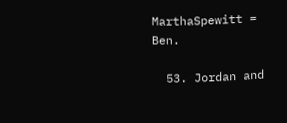MarthaSpewitt = Ben.

  53. Jordan and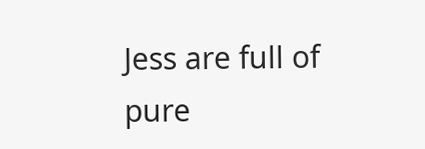Jess are full of pure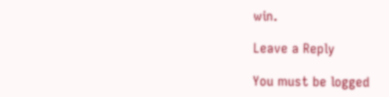win.

Leave a Reply

You must be logged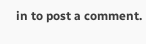in to post a comment.